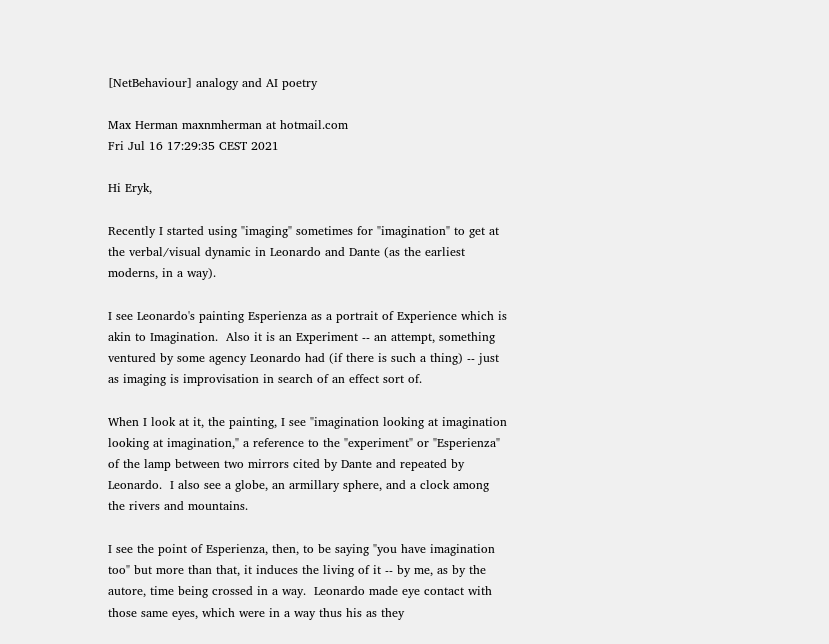[NetBehaviour] analogy and AI poetry

Max Herman maxnmherman at hotmail.com
Fri Jul 16 17:29:35 CEST 2021

Hi Eryk,

Recently I started using "imaging" sometimes for "imagination" to get at the verbal/visual dynamic in Leonardo and Dante (as the earliest moderns, in a way).

I see Leonardo's painting Esperienza as a portrait of Experience which is akin to Imagination.  Also it is an Experiment -- an attempt, something ventured by some agency Leonardo had (if there is such a thing) -- just as imaging is improvisation in search of an effect sort of.

When I look at it, the painting, I see "imagination looking at imagination looking at imagination," a reference to the "experiment" or "Esperienza" of the lamp between two mirrors cited by Dante and repeated by Leonardo.  I also see a globe, an armillary sphere, and a clock among the rivers and mountains.

I see the point of Esperienza, then, to be saying "you have imagination too" but more than that, it induces the living of it -- by me, as by the autore, time being crossed in a way.  Leonardo made eye contact with those same eyes, which were in a way thus his as they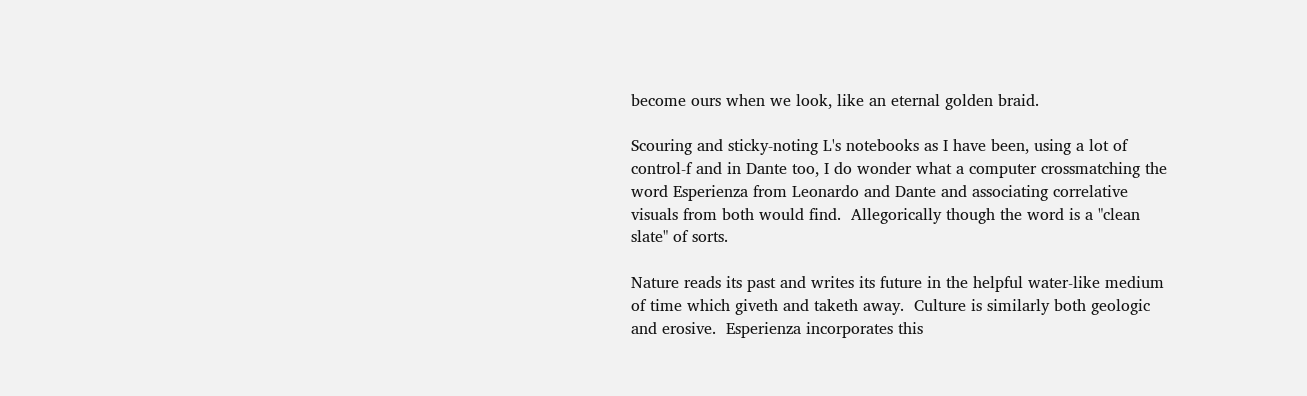become ours when we look, like an eternal golden braid.

Scouring and sticky-noting L's notebooks as I have been, using a lot of control-f and in Dante too, I do wonder what a computer crossmatching the word Esperienza from Leonardo and Dante and associating correlative visuals from both would find.  Allegorically though the word is a "clean slate" of sorts.

Nature reads its past and writes its future in the helpful water-like medium of time which giveth and taketh away.  Culture is similarly both geologic and erosive.  Esperienza incorporates this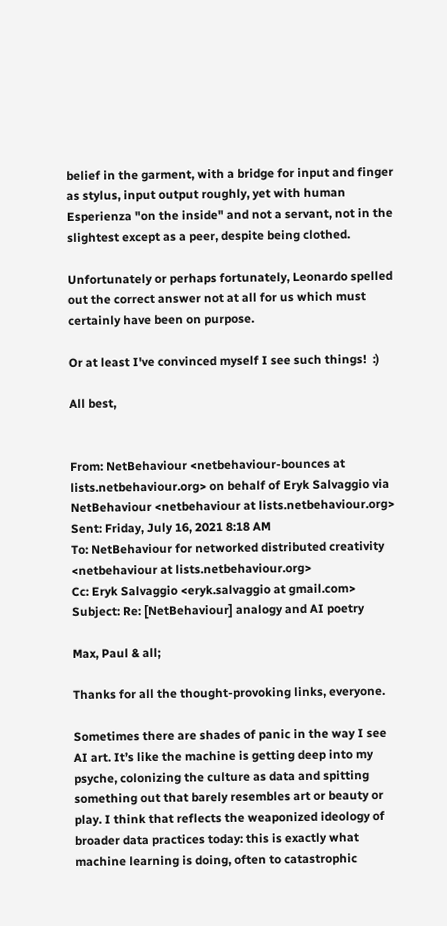belief in the garment, with a bridge for input and finger as stylus, input output roughly, yet with human Esperienza "on the inside" and not a servant, not in the slightest except as a peer, despite being clothed.

Unfortunately or perhaps fortunately, Leonardo spelled out the correct answer not at all for us which must certainly have been on purpose.

Or at least I've convinced myself I see such things!  :)

All best,


From: NetBehaviour <netbehaviour-bounces at lists.netbehaviour.org> on behalf of Eryk Salvaggio via NetBehaviour <netbehaviour at lists.netbehaviour.org>
Sent: Friday, July 16, 2021 8:18 AM
To: NetBehaviour for networked distributed creativity <netbehaviour at lists.netbehaviour.org>
Cc: Eryk Salvaggio <eryk.salvaggio at gmail.com>
Subject: Re: [NetBehaviour] analogy and AI poetry

Max, Paul & all;

Thanks for all the thought-provoking links, everyone.

Sometimes there are shades of panic in the way I see AI art. It’s like the machine is getting deep into my psyche, colonizing the culture as data and spitting something out that barely resembles art or beauty or play. I think that reflects the weaponized ideology of broader data practices today: this is exactly what machine learning is doing, often to catastrophic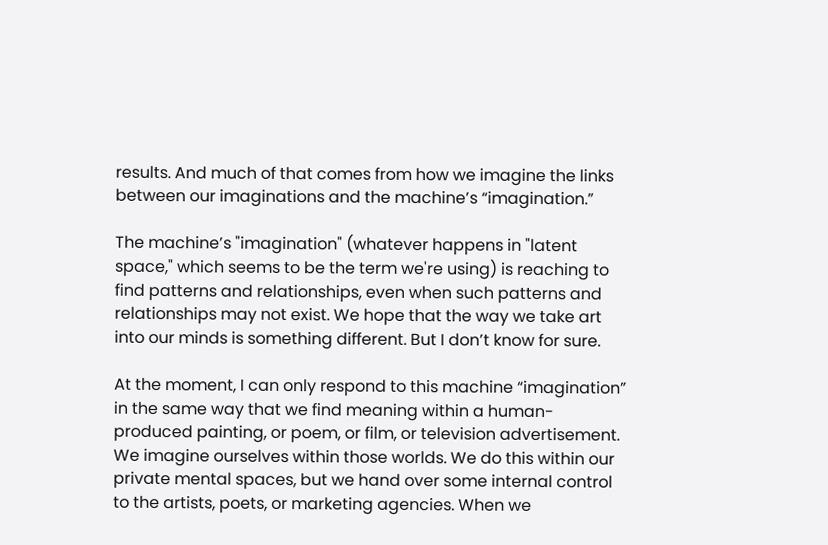results. And much of that comes from how we imagine the links between our imaginations and the machine’s “imagination.”

The machine’s "imagination" (whatever happens in "latent space," which seems to be the term we're using) is reaching to find patterns and relationships, even when such patterns and relationships may not exist. We hope that the way we take art into our minds is something different. But I don’t know for sure.

At the moment, I can only respond to this machine “imagination” in the same way that we find meaning within a human-produced painting, or poem, or film, or television advertisement. We imagine ourselves within those worlds. We do this within our private mental spaces, but we hand over some internal control to the artists, poets, or marketing agencies. When we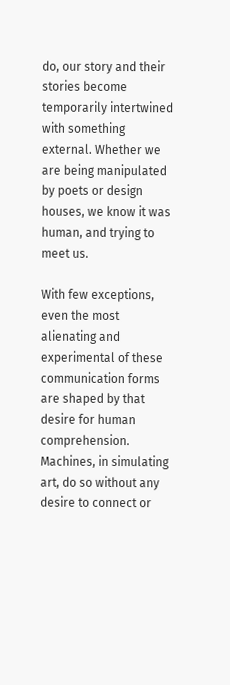do, our story and their stories become temporarily intertwined with something external. Whether we are being manipulated by poets or design houses, we know it was human, and trying to meet us.

With few exceptions, even the most alienating and experimental of these communication forms are shaped by that desire for human comprehension. Machines, in simulating art, do so without any desire to connect or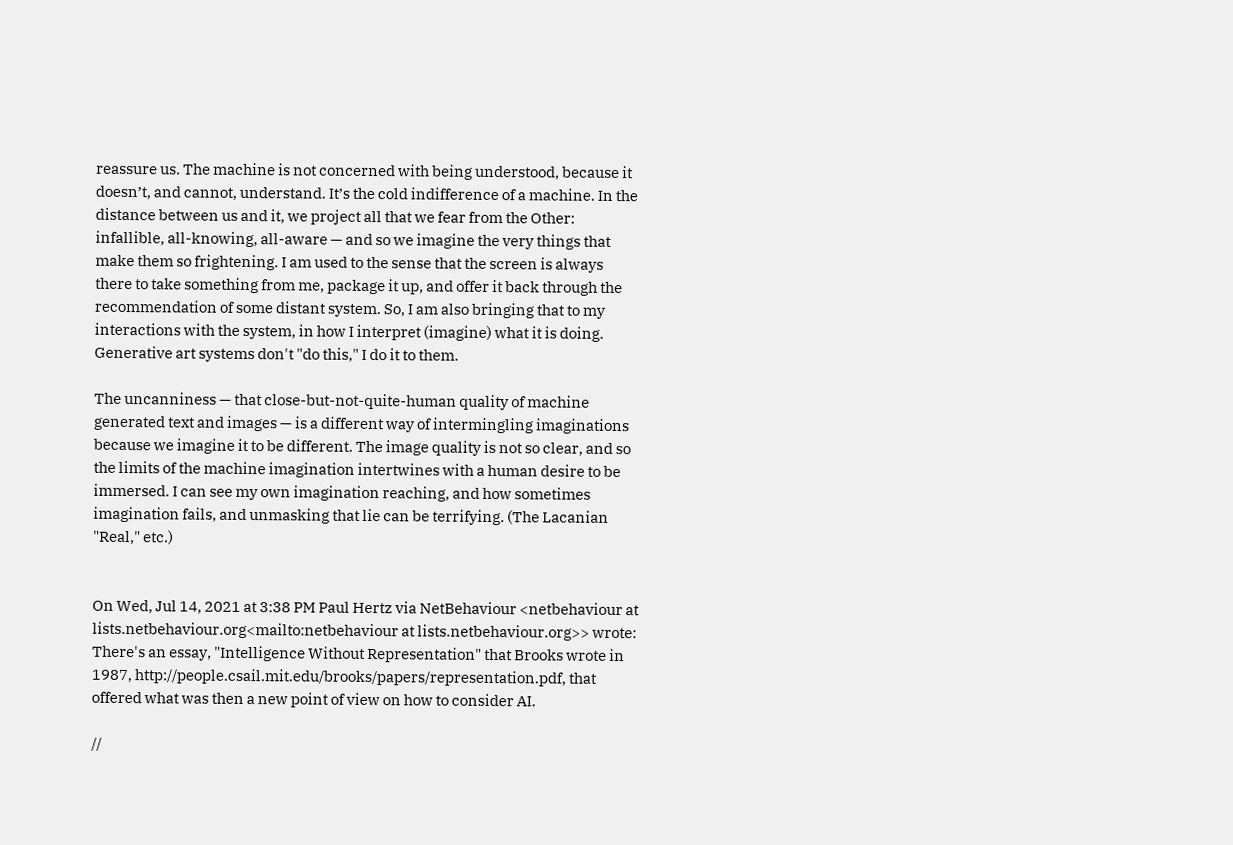reassure us. The machine is not concerned with being understood, because it doesn’t, and cannot, understand. It’s the cold indifference of a machine. In the distance between us and it, we project all that we fear from the Other: infallible, all-knowing, all-aware — and so we imagine the very things that make them so frightening. I am used to the sense that the screen is always there to take something from me, package it up, and offer it back through the recommendation of some distant system. So, I am also bringing that to my interactions with the system, in how I interpret (imagine) what it is doing. Generative art systems don't "do this," I do it to them.

The uncanniness — that close-but-not-quite-human quality of machine generated text and images — is a different way of intermingling imaginations because we imagine it to be different. The image quality is not so clear, and so the limits of the machine imagination intertwines with a human desire to be immersed. I can see my own imagination reaching, and how sometimes imagination fails, and unmasking that lie can be terrifying. (The Lacanian "Real," etc.)


On Wed, Jul 14, 2021 at 3:38 PM Paul Hertz via NetBehaviour <netbehaviour at lists.netbehaviour.org<mailto:netbehaviour at lists.netbehaviour.org>> wrote:
There's an essay, "Intelligence Without Representation" that Brooks wrote in 1987, http://people.csail.mit.edu/brooks/papers/representation.pdf, that offered what was then a new point of view on how to consider AI.

//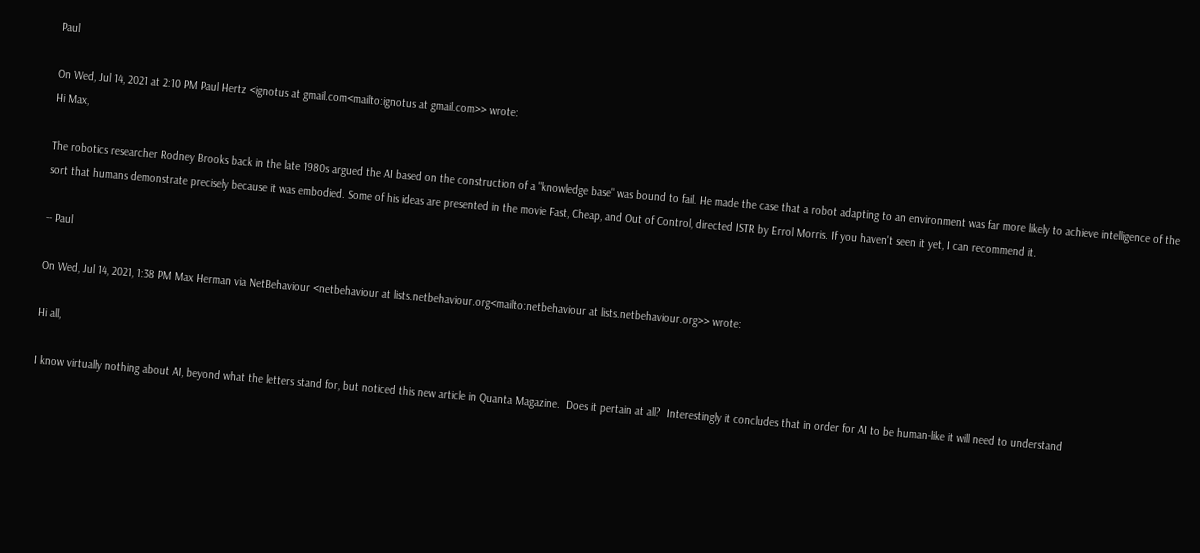Paul

On Wed, Jul 14, 2021 at 2:10 PM Paul Hertz <ignotus at gmail.com<mailto:ignotus at gmail.com>> wrote:
Hi Max,

The robotics researcher Rodney Brooks back in the late 1980s argued the AI based on the construction of a "knowledge base" was bound to fail. He made the case that a robot adapting to an environment was far more likely to achieve intelligence of the sort that humans demonstrate precisely because it was embodied. Some of his ideas are presented in the movie Fast, Cheap, and Out of Control, directed ISTR by Errol Morris. If you haven't seen it yet, I can recommend it.

-- Paul

On Wed, Jul 14, 2021, 1:38 PM Max Herman via NetBehaviour <netbehaviour at lists.netbehaviour.org<mailto:netbehaviour at lists.netbehaviour.org>> wrote:

Hi all,

I know virtually nothing about AI, beyond what the letters stand for, but noticed this new article in Quanta Magazine.  Does it pertain at all?  Interestingly it concludes that in order for AI to be human-like it will need to understand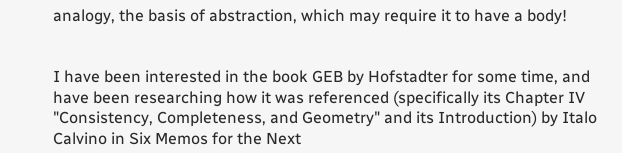analogy, the basis of abstraction, which may require it to have a body!


I have been interested in the book GEB by Hofstadter for some time, and have been researching how it was referenced (specifically its Chapter IV "Consistency, Completeness, and Geometry" and its Introduction) by Italo Calvino in Six Memos for the Next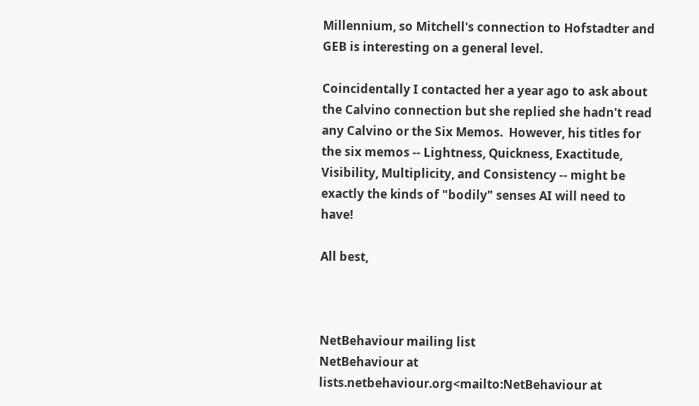Millennium, so Mitchell's connection to Hofstadter and GEB is interesting on a general level.

Coincidentally I contacted her a year ago to ask about the Calvino connection but she replied she hadn't read any Calvino or the Six Memos.  However, his titles for the six memos -- Lightness, Quickness, Exactitude, Visibility, Multiplicity, and Consistency -- might be exactly the kinds of "bodily" senses AI will need to have!

All best,



NetBehaviour mailing list
NetBehaviour at lists.netbehaviour.org<mailto:NetBehaviour at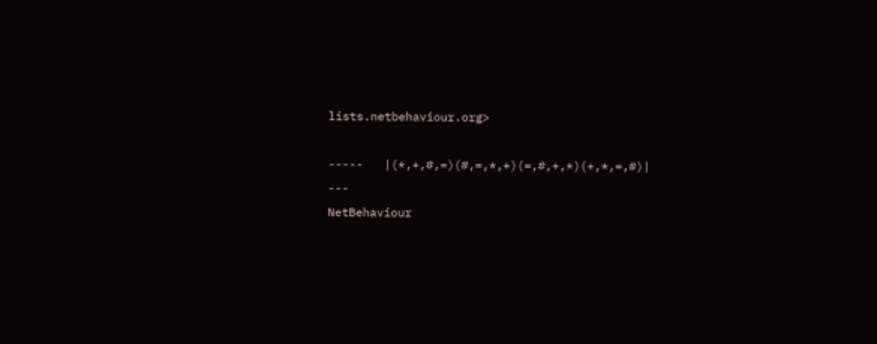lists.netbehaviour.org>

-----   |(*,+,#,=)(#,=,*,+)(=,#,+,*)(+,*,=,#)|   ---
NetBehaviour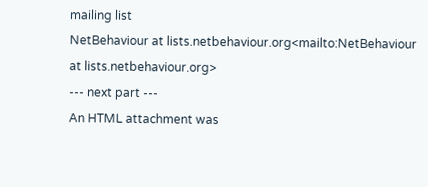mailing list
NetBehaviour at lists.netbehaviour.org<mailto:NetBehaviour at lists.netbehaviour.org>
--- next part ---
An HTML attachment was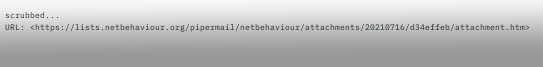scrubbed...
URL: <https://lists.netbehaviour.org/pipermail/netbehaviour/attachments/20210716/d34effeb/attachment.htm>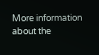More information about the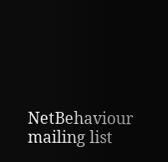NetBehaviour mailing list